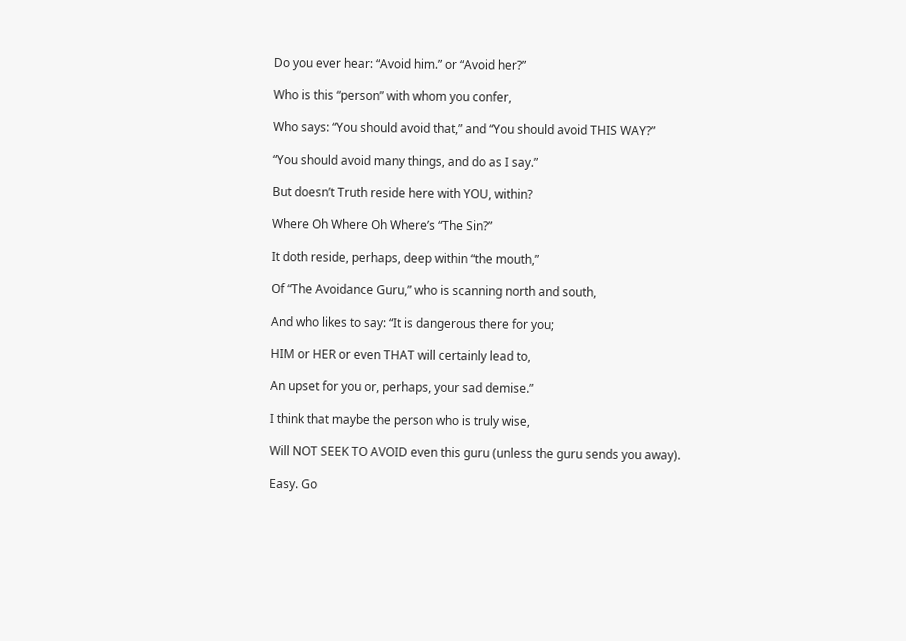Do you ever hear: “Avoid him.” or “Avoid her?”

Who is this “person” with whom you confer,

Who says: “You should avoid that,” and “You should avoid THIS WAY?”

“You should avoid many things, and do as I say.”

But doesn’t Truth reside here with YOU, within?

Where Oh Where Oh Where’s “The Sin?”

It doth reside, perhaps, deep within “the mouth,”

Of “The Avoidance Guru,” who is scanning north and south,

And who likes to say: “It is dangerous there for you;

HIM or HER or even THAT will certainly lead to,

An upset for you or, perhaps, your sad demise.”

I think that maybe the person who is truly wise,

Will NOT SEEK TO AVOID even this guru (unless the guru sends you away).

Easy. Go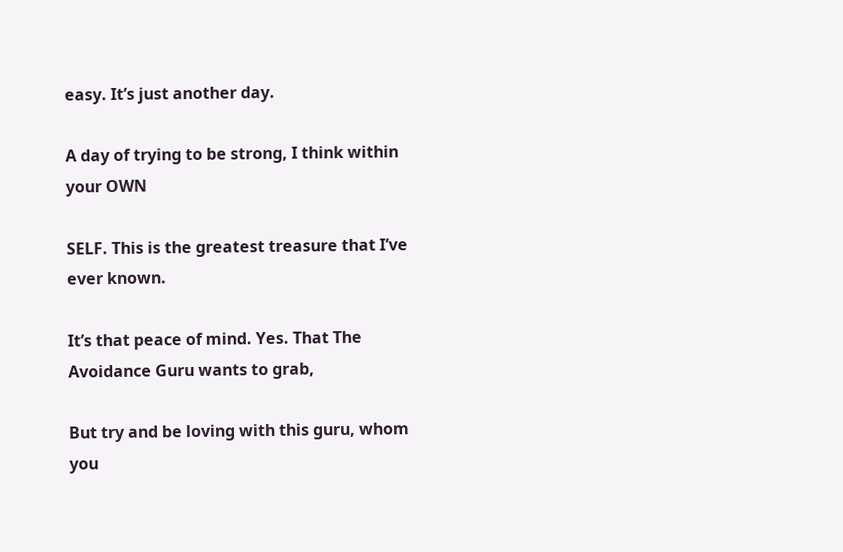easy. It’s just another day.

A day of trying to be strong, I think within your OWN

SELF. This is the greatest treasure that I’ve ever known.

It’s that peace of mind. Yes. That The Avoidance Guru wants to grab,

But try and be loving with this guru, whom you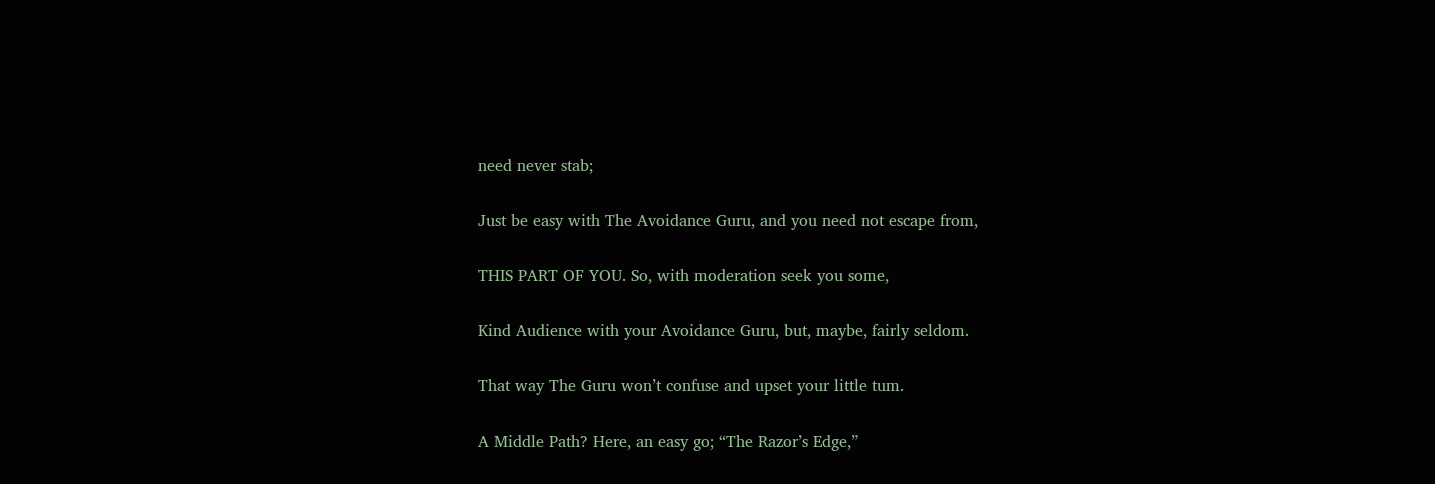need never stab;

Just be easy with The Avoidance Guru, and you need not escape from,

THIS PART OF YOU. So, with moderation seek you some,

Kind Audience with your Avoidance Guru, but, maybe, fairly seldom.

That way The Guru won’t confuse and upset your little tum.

A Middle Path? Here, an easy go; “The Razor’s Edge,”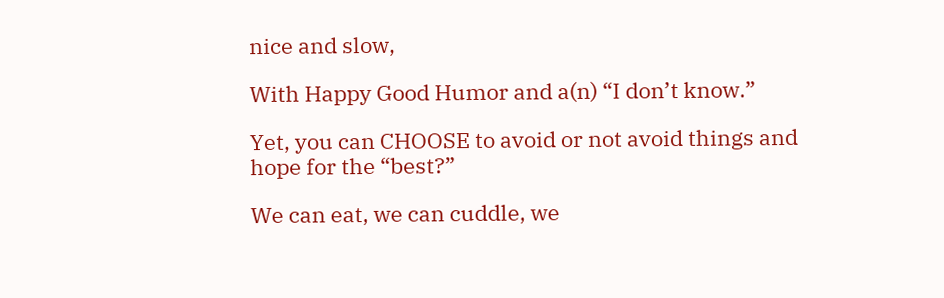nice and slow,

With Happy Good Humor and a(n) “I don’t know.”

Yet, you can CHOOSE to avoid or not avoid things and hope for the “best?”

We can eat, we can cuddle, we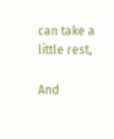can take a little rest,

And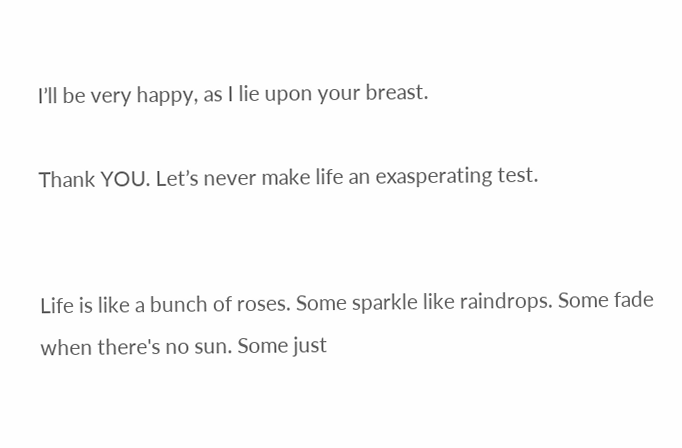I’ll be very happy, as I lie upon your breast.

Thank YOU. Let’s never make life an exasperating test.


Life is like a bunch of roses. Some sparkle like raindrops. Some fade when there's no sun. Some just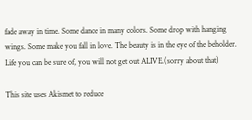fade away in time. Some dance in many colors. Some drop with hanging wings. Some make you fall in love. The beauty is in the eye of the beholder. Life you can be sure of, you will not get out ALIVE.(sorry about that)

This site uses Akismet to reduce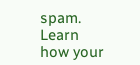spam. Learn how your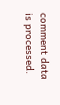comment data is processed.